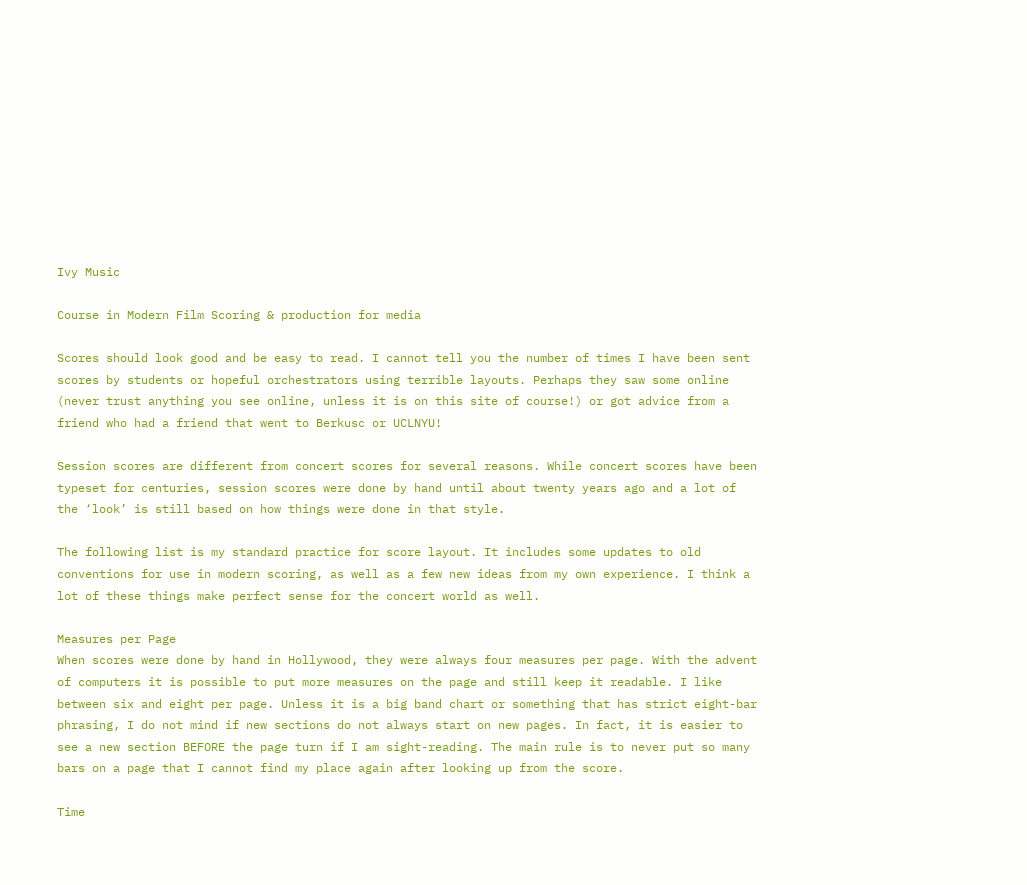Ivy Music

Course in Modern Film Scoring & production for media

Scores should look good and be easy to read. I cannot tell you the number of times I have been sent scores by students or hopeful orchestrators using terrible layouts. Perhaps they saw some online (never trust anything you see online, unless it is on this site of course!) or got advice from a friend who had a friend that went to Berkusc or UCLNYU!

Session scores are different from concert scores for several reasons. While concert scores have been typeset for centuries, session scores were done by hand until about twenty years ago and a lot of the ‘look’ is still based on how things were done in that style.

The following list is my standard practice for score layout. It includes some updates to old conventions for use in modern scoring, as well as a few new ideas from my own experience. I think a lot of these things make perfect sense for the concert world as well.

Measures per Page
When scores were done by hand in Hollywood, they were always four measures per page. With the advent of computers it is possible to put more measures on the page and still keep it readable. I like between six and eight per page. Unless it is a big band chart or something that has strict eight-bar phrasing, I do not mind if new sections do not always start on new pages. In fact, it is easier to see a new section BEFORE the page turn if I am sight-reading. The main rule is to never put so many bars on a page that I cannot find my place again after looking up from the score.

Time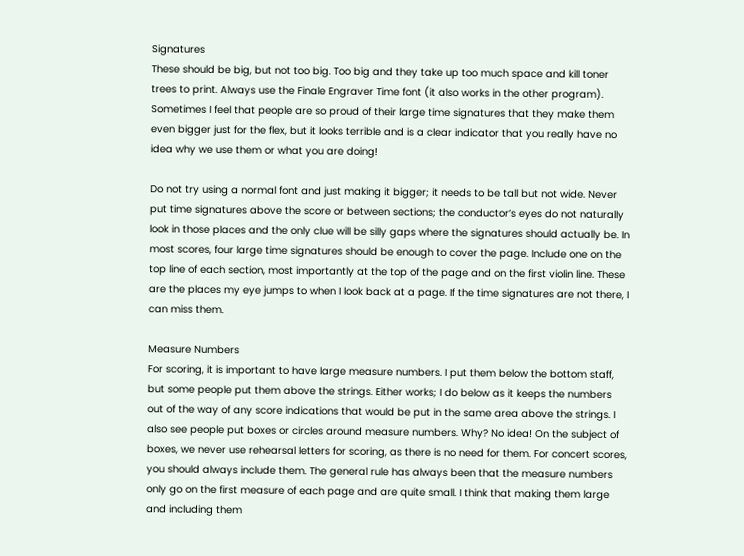Signatures
These should be big, but not too big. Too big and they take up too much space and kill toner trees to print. Always use the Finale Engraver Time font (it also works in the other program). Sometimes I feel that people are so proud of their large time signatures that they make them even bigger just for the flex, but it looks terrible and is a clear indicator that you really have no idea why we use them or what you are doing!

Do not try using a normal font and just making it bigger; it needs to be tall but not wide. Never put time signatures above the score or between sections; the conductor’s eyes do not naturally look in those places and the only clue will be silly gaps where the signatures should actually be. In most scores, four large time signatures should be enough to cover the page. Include one on the top line of each section, most importantly at the top of the page and on the first violin line. These are the places my eye jumps to when I look back at a page. If the time signatures are not there, I can miss them.

Measure Numbers
For scoring, it is important to have large measure numbers. I put them below the bottom staff, but some people put them above the strings. Either works; I do below as it keeps the numbers out of the way of any score indications that would be put in the same area above the strings. I also see people put boxes or circles around measure numbers. Why? No idea! On the subject of boxes, we never use rehearsal letters for scoring, as there is no need for them. For concert scores, you should always include them. The general rule has always been that the measure numbers only go on the first measure of each page and are quite small. I think that making them large and including them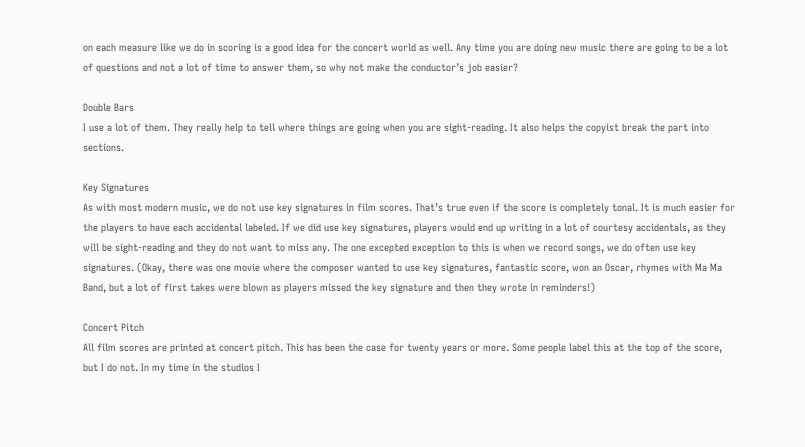on each measure like we do in scoring is a good idea for the concert world as well. Any time you are doing new music there are going to be a lot of questions and not a lot of time to answer them, so why not make the conductor’s job easier?

Double Bars
I use a lot of them. They really help to tell where things are going when you are sight-reading. It also helps the copyist break the part into sections.

Key Signatures
As with most modern music, we do not use key signatures in film scores. That’s true even if the score is completely tonal. It is much easier for the players to have each accidental labeled. If we did use key signatures, players would end up writing in a lot of courtesy accidentals, as they will be sight-reading and they do not want to miss any. The one excepted exception to this is when we record songs, we do often use key signatures. (Okay, there was one movie where the composer wanted to use key signatures, fantastic score, won an Oscar, rhymes with Ma Ma Band, but a lot of first takes were blown as players missed the key signature and then they wrote in reminders!)

Concert Pitch
All film scores are printed at concert pitch. This has been the case for twenty years or more. Some people label this at the top of the score, but I do not. In my time in the studios I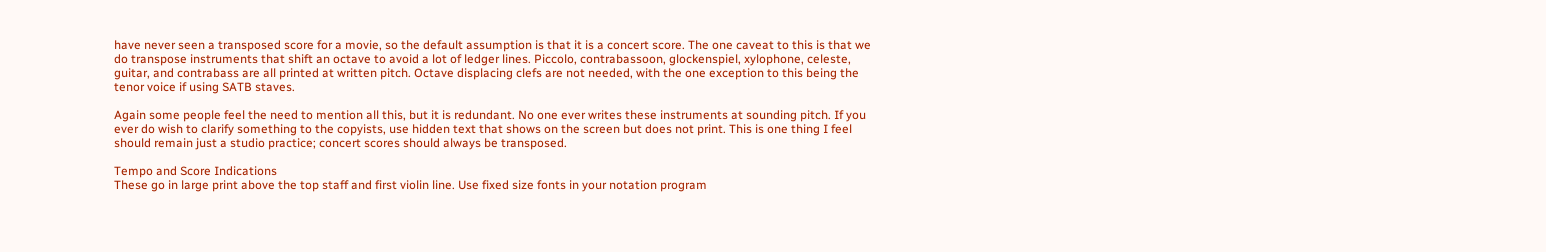have never seen a transposed score for a movie, so the default assumption is that it is a concert score. The one caveat to this is that we do transpose instruments that shift an octave to avoid a lot of ledger lines. Piccolo, contrabassoon, glockenspiel, xylophone, celeste, guitar, and contrabass are all printed at written pitch. Octave displacing clefs are not needed, with the one exception to this being the tenor voice if using SATB staves.

Again some people feel the need to mention all this, but it is redundant. No one ever writes these instruments at sounding pitch. If you ever do wish to clarify something to the copyists, use hidden text that shows on the screen but does not print. This is one thing I feel should remain just a studio practice; concert scores should always be transposed.

Tempo and Score Indications
These go in large print above the top staff and first violin line. Use fixed size fonts in your notation program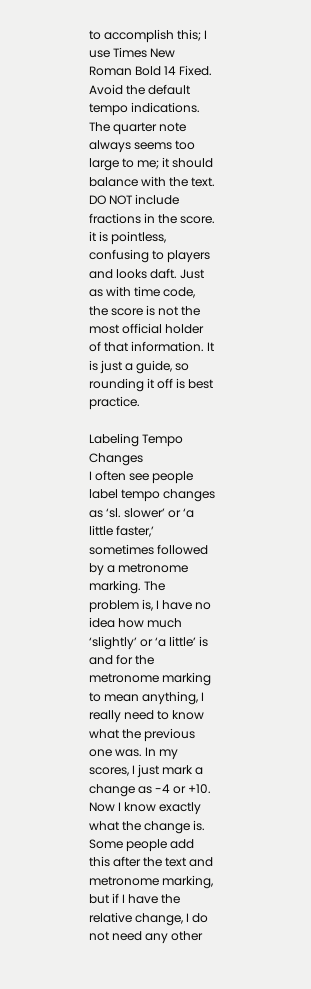to accomplish this; I use Times New Roman Bold 14 Fixed. Avoid the default tempo indications. The quarter note always seems too large to me; it should balance with the text.
DO NOT include fractions in the score. it is pointless, confusing to players and looks daft. Just as with time code, the score is not the most official holder of that information. It is just a guide, so rounding it off is best practice.

Labeling Tempo Changes
I often see people label tempo changes as ‘sl. slower’ or ‘a little faster,’ sometimes followed by a metronome marking. The problem is, I have no idea how much ‘slightly’ or ‘a little’ is and for the metronome marking to mean anything, I really need to know what the previous one was. In my scores, I just mark a change as -4 or +10. Now I know exactly what the change is. Some people add this after the text and metronome marking, but if I have the relative change, I do not need any other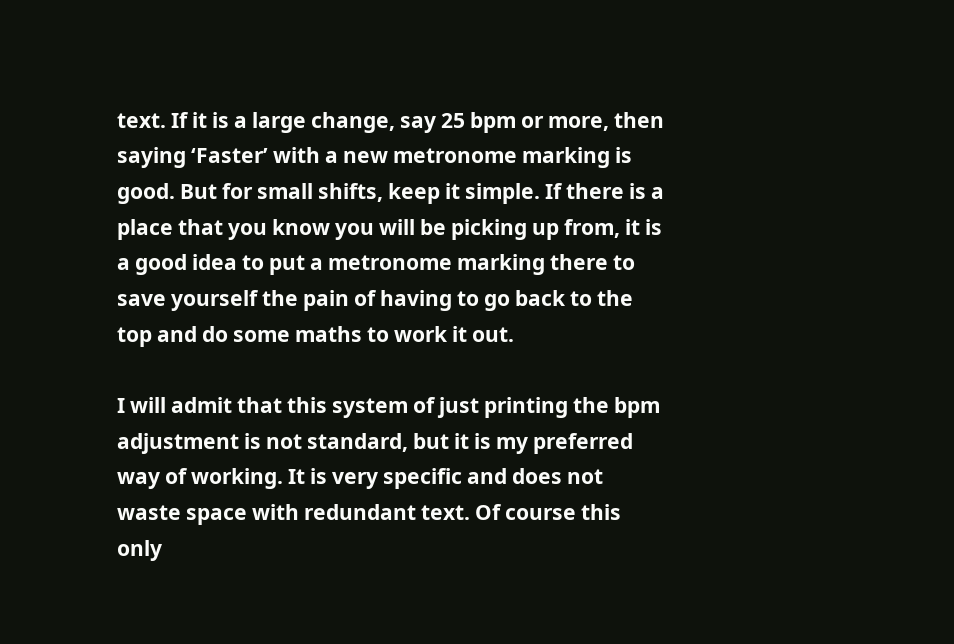text. If it is a large change, say 25 bpm or more, then saying ‘Faster’ with a new metronome marking is good. But for small shifts, keep it simple. If there is a place that you know you will be picking up from, it is a good idea to put a metronome marking there to save yourself the pain of having to go back to the top and do some maths to work it out.

I will admit that this system of just printing the bpm adjustment is not standard, but it is my preferred way of working. It is very specific and does not waste space with redundant text. Of course this only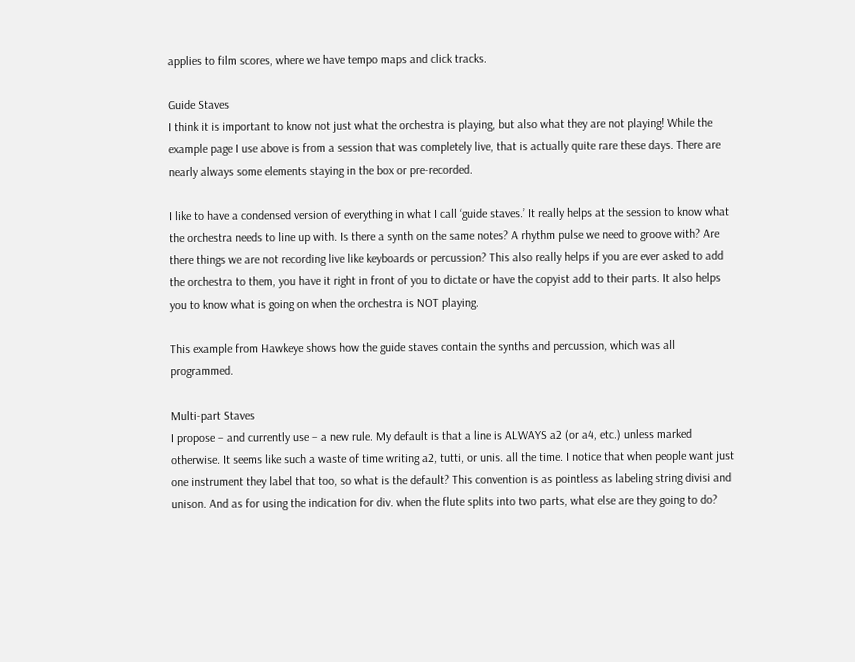applies to film scores, where we have tempo maps and click tracks.

Guide Staves
I think it is important to know not just what the orchestra is playing, but also what they are not playing! While the example page I use above is from a session that was completely live, that is actually quite rare these days. There are nearly always some elements staying in the box or pre-recorded.

I like to have a condensed version of everything in what I call ‘guide staves.’ It really helps at the session to know what the orchestra needs to line up with. Is there a synth on the same notes? A rhythm pulse we need to groove with? Are there things we are not recording live like keyboards or percussion? This also really helps if you are ever asked to add the orchestra to them, you have it right in front of you to dictate or have the copyist add to their parts. It also helps you to know what is going on when the orchestra is NOT playing.

This example from Hawkeye shows how the guide staves contain the synths and percussion, which was all programmed.

Multi-part Staves
I propose – and currently use – a new rule. My default is that a line is ALWAYS a2 (or a4, etc.) unless marked otherwise. It seems like such a waste of time writing a2, tutti, or unis. all the time. I notice that when people want just one instrument they label that too, so what is the default? This convention is as pointless as labeling string divisi and unison. And as for using the indication for div. when the flute splits into two parts, what else are they going to do?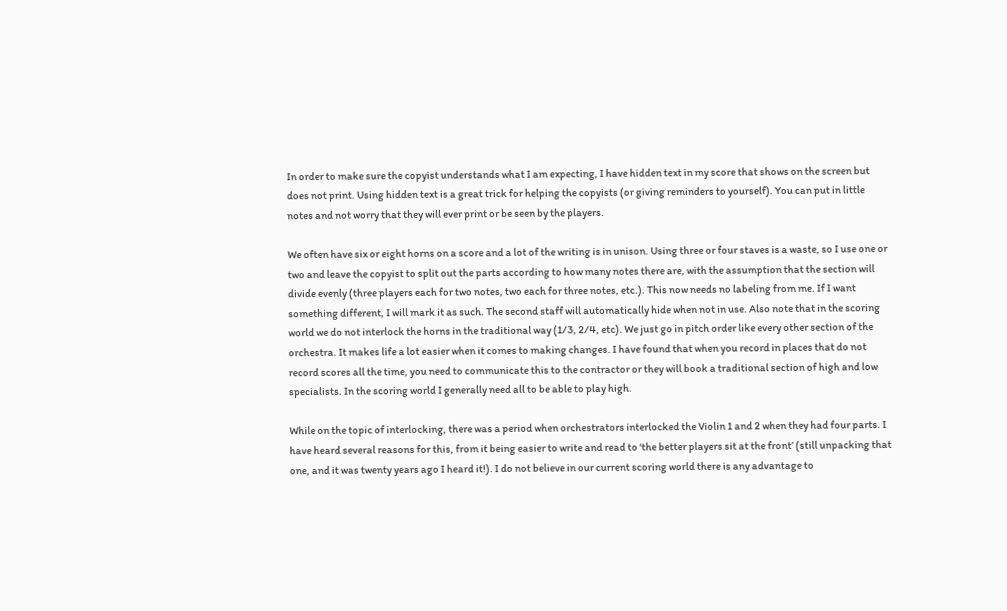In order to make sure the copyist understands what I am expecting, I have hidden text in my score that shows on the screen but does not print. Using hidden text is a great trick for helping the copyists (or giving reminders to yourself). You can put in little notes and not worry that they will ever print or be seen by the players.

We often have six or eight horns on a score and a lot of the writing is in unison. Using three or four staves is a waste, so I use one or two and leave the copyist to split out the parts according to how many notes there are, with the assumption that the section will divide evenly (three players each for two notes, two each for three notes, etc.). This now needs no labeling from me. If I want something different, I will mark it as such. The second staff will automatically hide when not in use. Also note that in the scoring world we do not interlock the horns in the traditional way (1/3, 2/4, etc). We just go in pitch order like every other section of the orchestra. It makes life a lot easier when it comes to making changes. I have found that when you record in places that do not record scores all the time, you need to communicate this to the contractor or they will book a traditional section of high and low specialists. In the scoring world I generally need all to be able to play high.

While on the topic of interlocking, there was a period when orchestrators interlocked the Violin 1 and 2 when they had four parts. I have heard several reasons for this, from it being easier to write and read to ‘the better players sit at the front’ (still unpacking that one, and it was twenty years ago I heard it!). I do not believe in our current scoring world there is any advantage to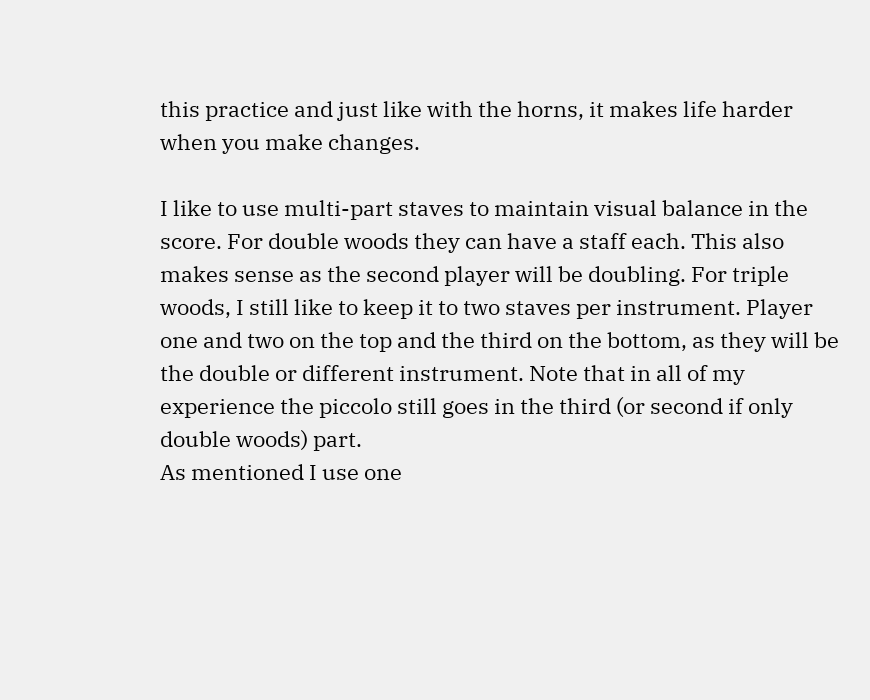this practice and just like with the horns, it makes life harder when you make changes.

I like to use multi-part staves to maintain visual balance in the score. For double woods they can have a staff each. This also makes sense as the second player will be doubling. For triple woods, I still like to keep it to two staves per instrument. Player one and two on the top and the third on the bottom, as they will be the double or different instrument. Note that in all of my experience the piccolo still goes in the third (or second if only double woods) part.
As mentioned I use one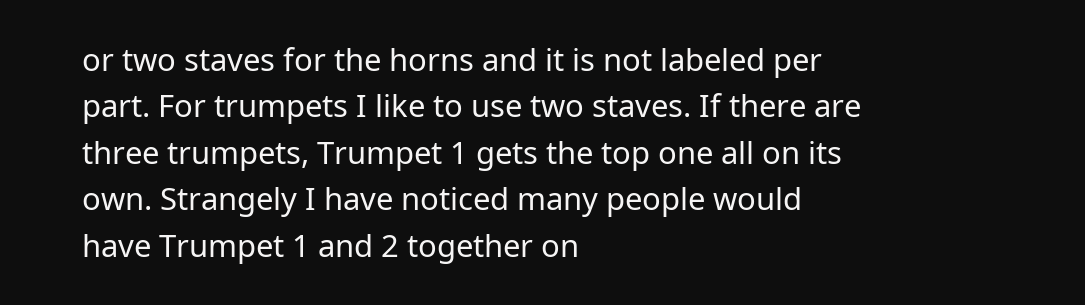or two staves for the horns and it is not labeled per part. For trumpets I like to use two staves. If there are three trumpets, Trumpet 1 gets the top one all on its own. Strangely I have noticed many people would have Trumpet 1 and 2 together on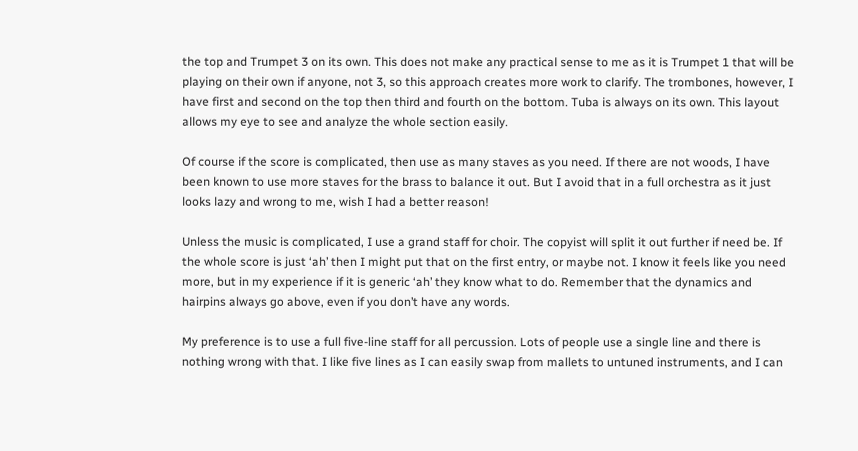the top and Trumpet 3 on its own. This does not make any practical sense to me as it is Trumpet 1 that will be playing on their own if anyone, not 3, so this approach creates more work to clarify. The trombones, however, I have first and second on the top then third and fourth on the bottom. Tuba is always on its own. This layout allows my eye to see and analyze the whole section easily.

Of course if the score is complicated, then use as many staves as you need. If there are not woods, I have been known to use more staves for the brass to balance it out. But I avoid that in a full orchestra as it just looks lazy and wrong to me, wish I had a better reason!

Unless the music is complicated, I use a grand staff for choir. The copyist will split it out further if need be. If the whole score is just ‘ah’ then I might put that on the first entry, or maybe not. I know it feels like you need more, but in my experience if it is generic ‘ah’ they know what to do. Remember that the dynamics and hairpins always go above, even if you don’t have any words.

My preference is to use a full five-line staff for all percussion. Lots of people use a single line and there is nothing wrong with that. I like five lines as I can easily swap from mallets to untuned instruments, and I can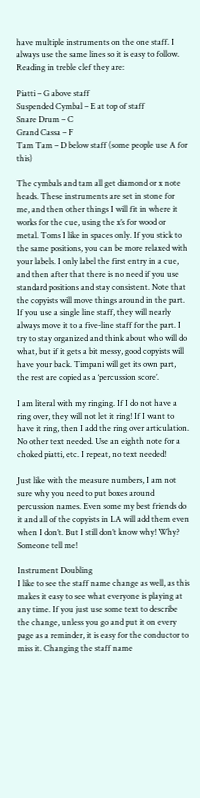have multiple instruments on the one staff. I always use the same lines so it is easy to follow. Reading in treble clef they are:

Piatti – G above staff
Suspended Cymbal – E at top of staff
Snare Drum – C
Grand Cassa – F
Tam Tam – D below staff (some people use A for this)

The cymbals and tam all get diamond or x note heads. These instruments are set in stone for me, and then other things I will fit in where it works for the cue, using the x’s for wood or metal. Toms I like in spaces only. If you stick to the same positions, you can be more relaxed with your labels. I only label the first entry in a cue, and then after that there is no need if you use standard positions and stay consistent. Note that the copyists will move things around in the part. If you use a single line staff, they will nearly always move it to a five-line staff for the part. I try to stay organized and think about who will do what, but if it gets a bit messy, good copyists will have your back. Timpani will get its own part, the rest are copied as a ‘percussion score’.

I am literal with my ringing. If I do not have a ring over, they will not let it ring! If I want to have it ring, then I add the ring over articulation. No other text needed. Use an eighth note for a choked piatti, etc. I repeat, no text needed!

Just like with the measure numbers, I am not sure why you need to put boxes around percussion names. Even some my best friends do it and all of the copyists in LA will add them even when I don’t. But I still don’t know why! Why? Someone tell me!

Instrument Doubling
I like to see the staff name change as well, as this makes it easy to see what everyone is playing at any time. If you just use some text to describe the change, unless you go and put it on every page as a reminder, it is easy for the conductor to miss it. Changing the staff name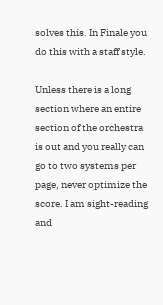solves this. In Finale you do this with a staff style.

Unless there is a long section where an entire section of the orchestra is out and you really can go to two systems per page, never optimize the score. I am sight-reading and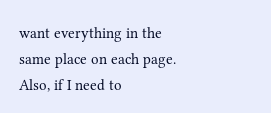want everything in the same place on each page. Also, if I need to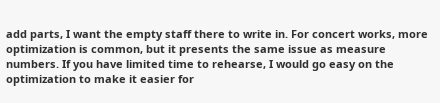add parts, I want the empty staff there to write in. For concert works, more optimization is common, but it presents the same issue as measure numbers. If you have limited time to rehearse, I would go easy on the optimization to make it easier for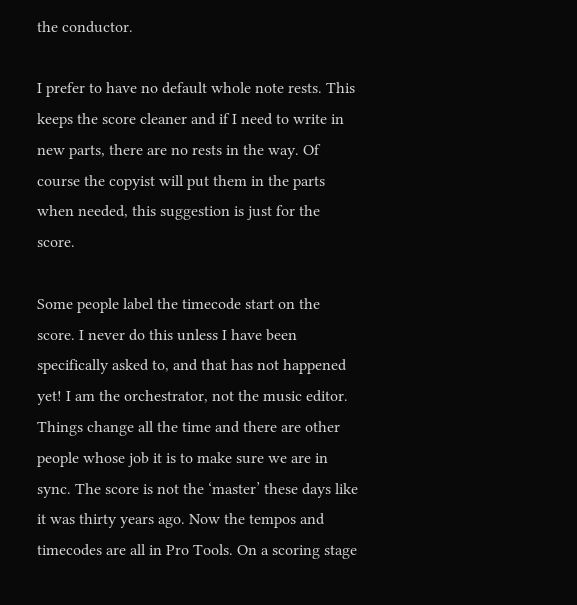the conductor.

I prefer to have no default whole note rests. This keeps the score cleaner and if I need to write in new parts, there are no rests in the way. Of course the copyist will put them in the parts when needed, this suggestion is just for the score.

Some people label the timecode start on the score. I never do this unless I have been specifically asked to, and that has not happened yet! I am the orchestrator, not the music editor. Things change all the time and there are other people whose job it is to make sure we are in sync. The score is not the ‘master’ these days like it was thirty years ago. Now the tempos and timecodes are all in Pro Tools. On a scoring stage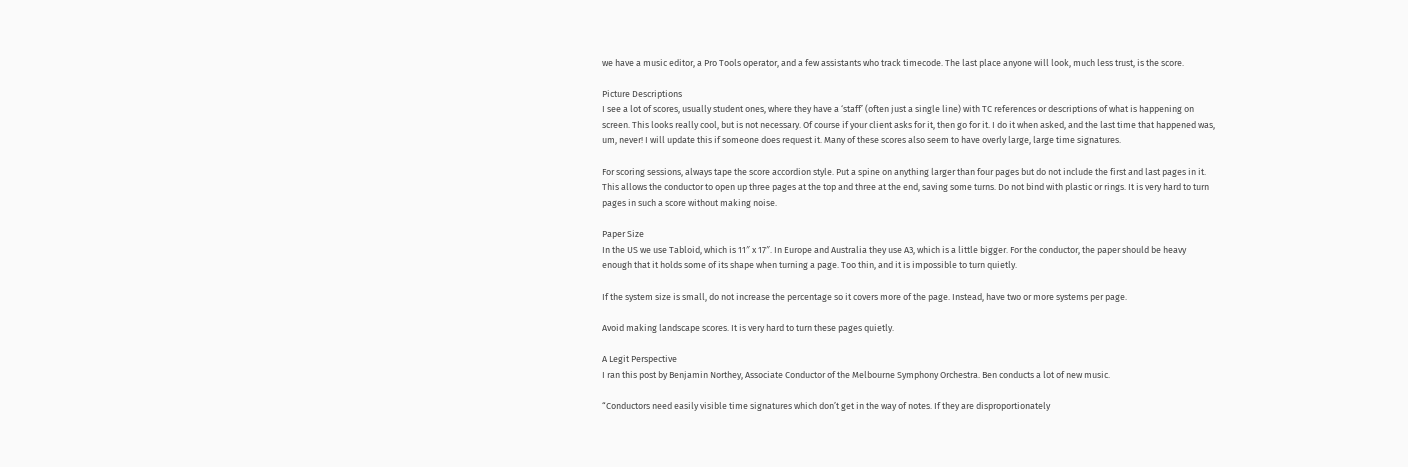we have a music editor, a Pro Tools operator, and a few assistants who track timecode. The last place anyone will look, much less trust, is the score.

Picture Descriptions
I see a lot of scores, usually student ones, where they have a ‘staff’ (often just a single line) with TC references or descriptions of what is happening on screen. This looks really cool, but is not necessary. Of course if your client asks for it, then go for it. I do it when asked, and the last time that happened was, um, never! I will update this if someone does request it. Many of these scores also seem to have overly large, large time signatures.

For scoring sessions, always tape the score accordion style. Put a spine on anything larger than four pages but do not include the first and last pages in it. This allows the conductor to open up three pages at the top and three at the end, saving some turns. Do not bind with plastic or rings. It is very hard to turn pages in such a score without making noise.

Paper Size
In the US we use Tabloid, which is 11″ x 17″. In Europe and Australia they use A3, which is a little bigger. For the conductor, the paper should be heavy enough that it holds some of its shape when turning a page. Too thin, and it is impossible to turn quietly.

If the system size is small, do not increase the percentage so it covers more of the page. Instead, have two or more systems per page.

Avoid making landscape scores. It is very hard to turn these pages quietly.

A Legit Perspective
I ran this post by Benjamin Northey, Associate Conductor of the Melbourne Symphony Orchestra. Ben conducts a lot of new music.

“Conductors need easily visible time signatures which don’t get in the way of notes. If they are disproportionately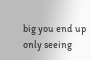big you end up only seeing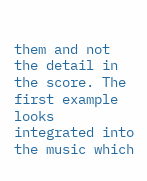them and not the detail in the score. The first example looks integrated into the music which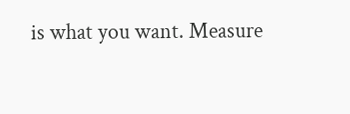is what you want. Measure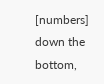[numbers] down the bottom,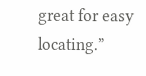great for easy locating.”